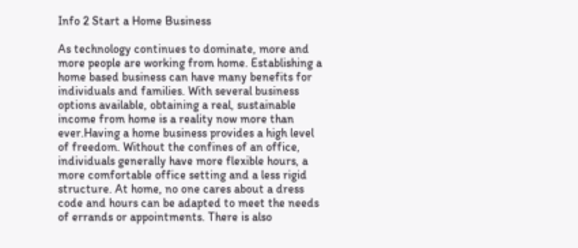Info 2 Start a Home Business

As technology continues to dominate, more and more people are working from home. Establishing a home based business can have many benefits for individuals and families. With several business options available, obtaining a real, sustainable income from home is a reality now more than ever.Having a home business provides a high level of freedom. Without the confines of an office, individuals generally have more flexible hours, a more comfortable office setting and a less rigid structure. At home, no one cares about a dress code and hours can be adapted to meet the needs of errands or appointments. There is also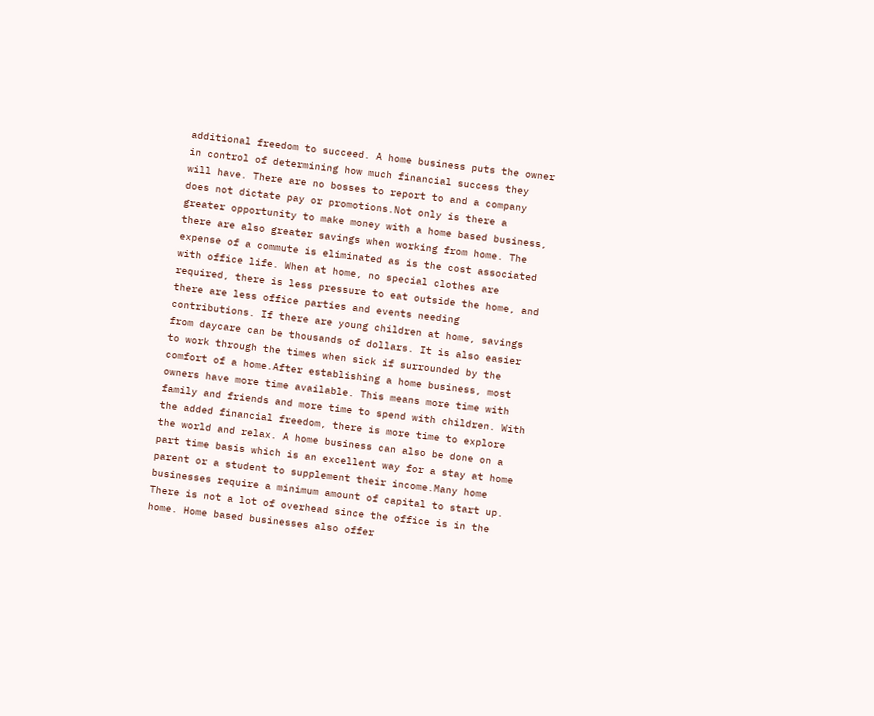additional freedom to succeed. A home business puts the owner in control of determining how much financial success they will have. There are no bosses to report to and a company does not dictate pay or promotions.Not only is there a greater opportunity to make money with a home based business, there are also greater savings when working from home. The expense of a commute is eliminated as is the cost associated with office life. When at home, no special clothes are required, there is less pressure to eat outside the home, and there are less office parties and events needing contributions. If there are young children at home, savings from daycare can be thousands of dollars. It is also easier to work through the times when sick if surrounded by the comfort of a home.After establishing a home business, most owners have more time available. This means more time with family and friends and more time to spend with children. With the added financial freedom, there is more time to explore the world and relax. A home business can also be done on a part time basis which is an excellent way for a stay at home parent or a student to supplement their income.Many home businesses require a minimum amount of capital to start up. There is not a lot of overhead since the office is in the home. Home based businesses also offer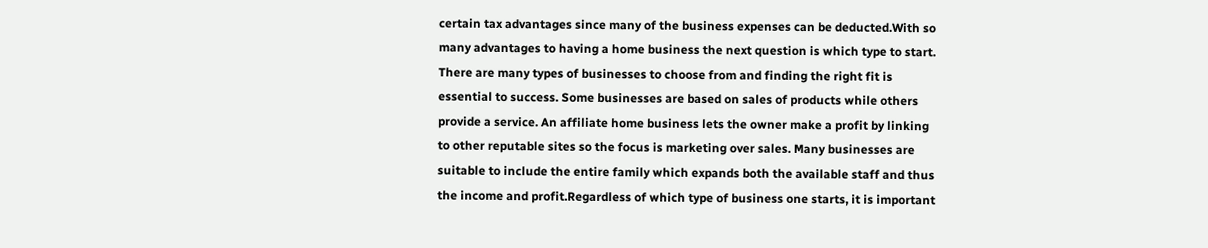certain tax advantages since many of the business expenses can be deducted.With so many advantages to having a home business the next question is which type to start. There are many types of businesses to choose from and finding the right fit is essential to success. Some businesses are based on sales of products while others provide a service. An affiliate home business lets the owner make a profit by linking to other reputable sites so the focus is marketing over sales. Many businesses are suitable to include the entire family which expands both the available staff and thus the income and profit.Regardless of which type of business one starts, it is important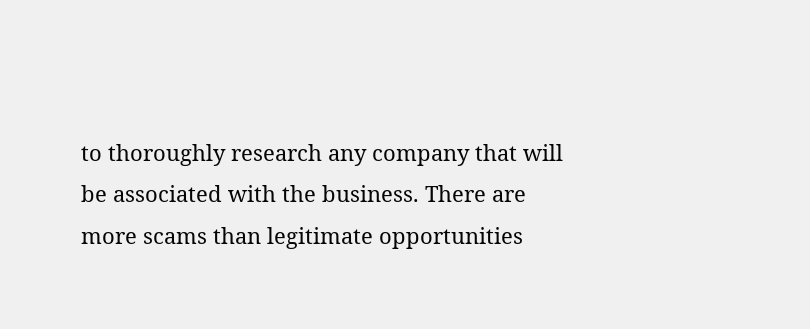to thoroughly research any company that will be associated with the business. There are more scams than legitimate opportunities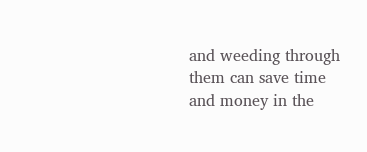and weeding through them can save time and money in the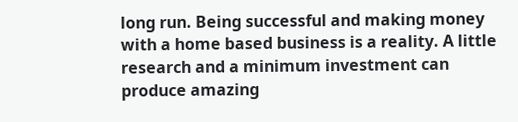long run. Being successful and making money with a home based business is a reality. A little research and a minimum investment can produce amazing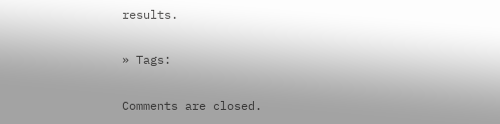results.

» Tags:

Comments are closed.